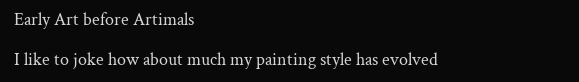Early Art before Artimals

I like to joke how about much my painting style has evolved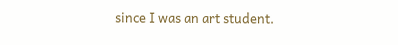since I was an art student.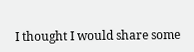I thought I would share some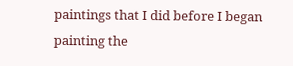paintings that I did before I began painting the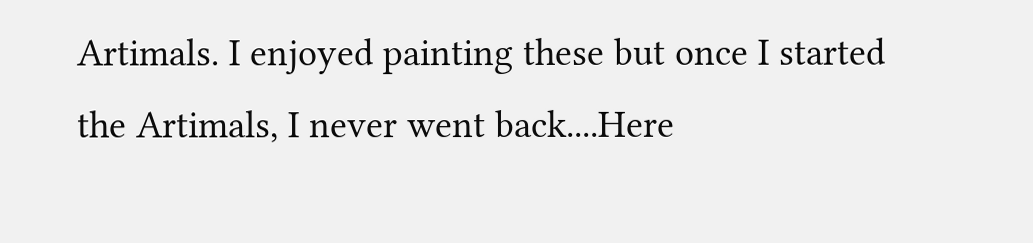Artimals. I enjoyed painting these but once I started the Artimals, I never went back....Here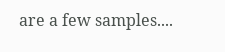are a few samples....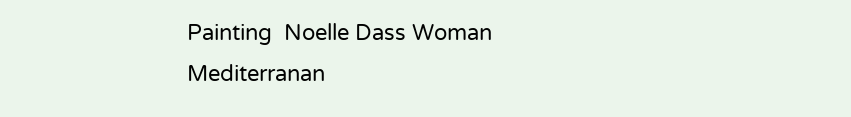Painting  Noelle Dass Woman Mediterranan